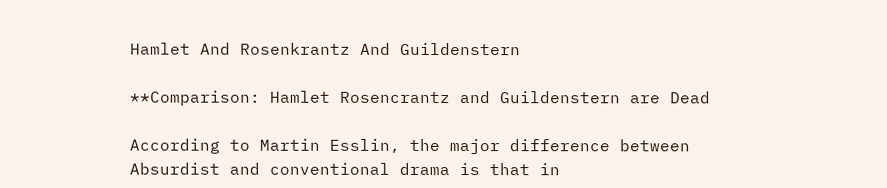Hamlet And Rosenkrantz And Guildenstern

**Comparison: Hamlet Rosencrantz and Guildenstern are Dead

According to Martin Esslin, the major difference between Absurdist and conventional drama is that in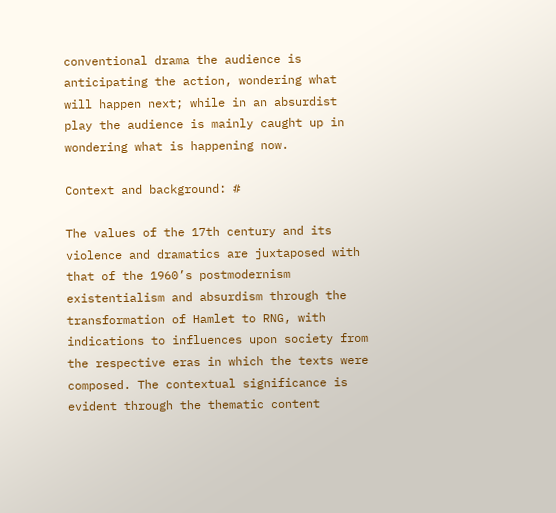conventional drama the audience is anticipating the action, wondering what will happen next; while in an absurdist play the audience is mainly caught up in wondering what is happening now.

Context and background: #

The values of the 17th century and its violence and dramatics are juxtaposed with that of the 1960’s postmodernism existentialism and absurdism through the transformation of Hamlet to RNG, with indications to influences upon society from the respective eras in which the texts were composed. The contextual significance is evident through the thematic content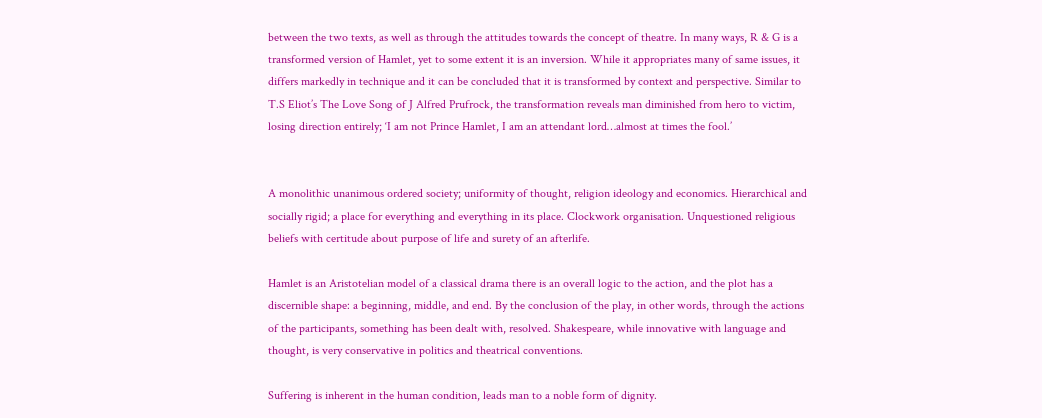between the two texts, as well as through the attitudes towards the concept of theatre. In many ways, R & G is a transformed version of Hamlet, yet to some extent it is an inversion. While it appropriates many of same issues, it differs markedly in technique and it can be concluded that it is transformed by context and perspective. Similar to T.S Eliot’s The Love Song of J Alfred Prufrock, the transformation reveals man diminished from hero to victim, losing direction entirely; ‘I am not Prince Hamlet, I am an attendant lord…almost at times the fool.’


A monolithic unanimous ordered society; uniformity of thought, religion ideology and economics. Hierarchical and socially rigid; a place for everything and everything in its place. Clockwork organisation. Unquestioned religious beliefs with certitude about purpose of life and surety of an afterlife.

Hamlet is an Aristotelian model of a classical drama there is an overall logic to the action, and the plot has a discernible shape: a beginning, middle, and end. By the conclusion of the play, in other words, through the actions of the participants, something has been dealt with, resolved. Shakespeare, while innovative with language and thought, is very conservative in politics and theatrical conventions.

Suffering is inherent in the human condition, leads man to a noble form of dignity.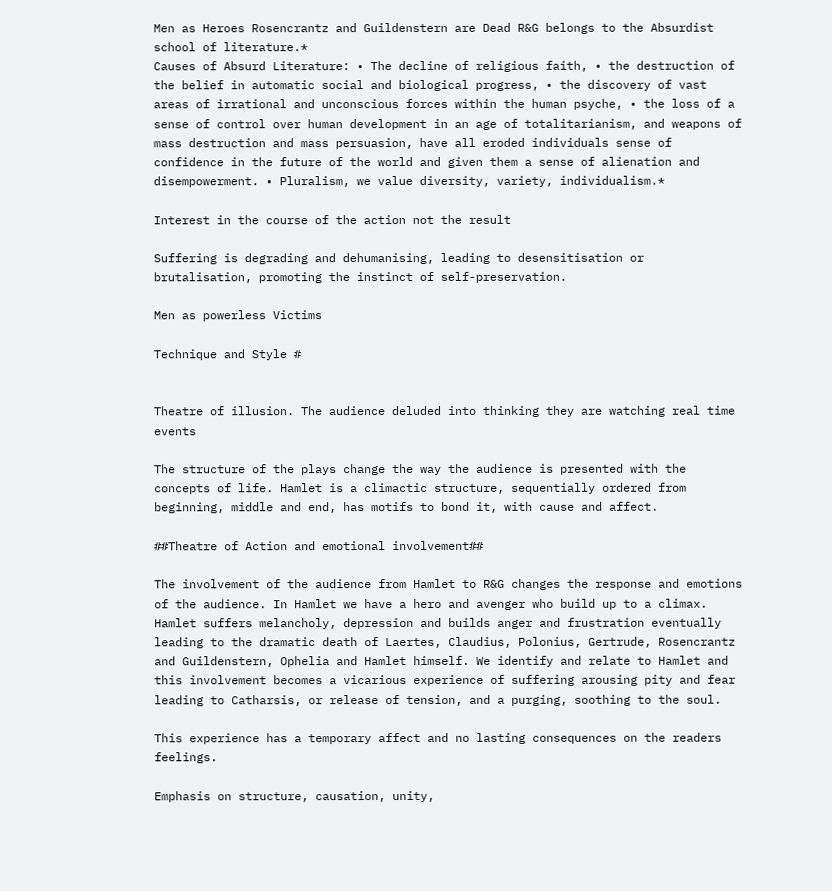Men as Heroes Rosencrantz and Guildenstern are Dead R&G belongs to the Absurdist school of literature.*
Causes of Absurd Literature: • The decline of religious faith, • the destruction of the belief in automatic social and biological progress, • the discovery of vast areas of irrational and unconscious forces within the human psyche, • the loss of a sense of control over human development in an age of totalitarianism, and weapons of mass destruction and mass persuasion, have all eroded individuals sense of confidence in the future of the world and given them a sense of alienation and disempowerment. • Pluralism, we value diversity, variety, individualism.*

Interest in the course of the action not the result

Suffering is degrading and dehumanising, leading to desensitisation or brutalisation, promoting the instinct of self-preservation.

Men as powerless Victims

Technique and Style #


Theatre of illusion. The audience deluded into thinking they are watching real time events

The structure of the plays change the way the audience is presented with the concepts of life. Hamlet is a climactic structure, sequentially ordered from beginning, middle and end, has motifs to bond it, with cause and affect.

##Theatre of Action and emotional involvement##

The involvement of the audience from Hamlet to R&G changes the response and emotions of the audience. In Hamlet we have a hero and avenger who build up to a climax. Hamlet suffers melancholy, depression and builds anger and frustration eventually leading to the dramatic death of Laertes, Claudius, Polonius, Gertrude, Rosencrantz and Guildenstern, Ophelia and Hamlet himself. We identify and relate to Hamlet and this involvement becomes a vicarious experience of suffering arousing pity and fear leading to Catharsis, or release of tension, and a purging, soothing to the soul.

This experience has a temporary affect and no lasting consequences on the readers feelings.

Emphasis on structure, causation, unity,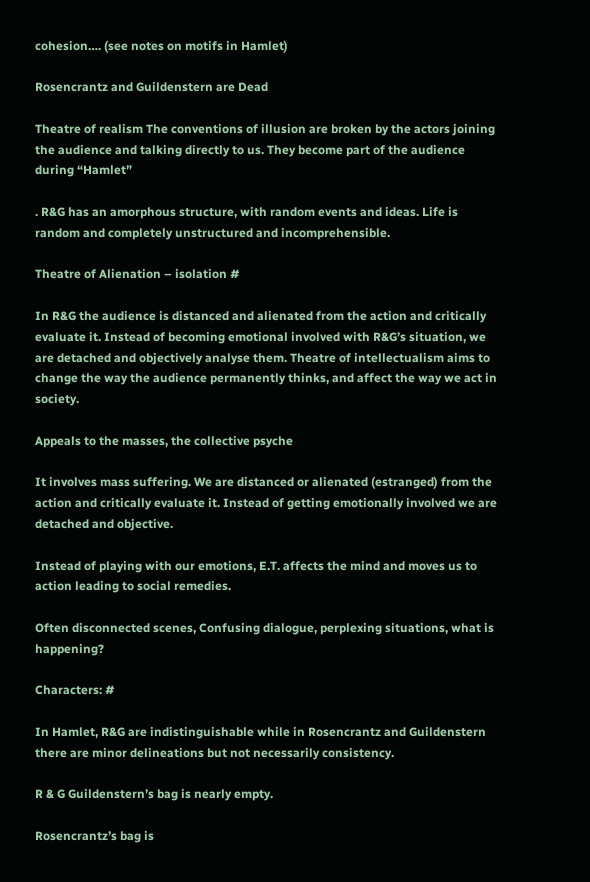cohesion…. (see notes on motifs in Hamlet)

Rosencrantz and Guildenstern are Dead

Theatre of realism The conventions of illusion are broken by the actors joining the audience and talking directly to us. They become part of the audience during “Hamlet”

. R&G has an amorphous structure, with random events and ideas. Life is random and completely unstructured and incomprehensible.

Theatre of Alienation – isolation #

In R&G the audience is distanced and alienated from the action and critically evaluate it. Instead of becoming emotional involved with R&G’s situation, we are detached and objectively analyse them. Theatre of intellectualism aims to change the way the audience permanently thinks, and affect the way we act in society.

Appeals to the masses, the collective psyche

It involves mass suffering. We are distanced or alienated (estranged) from the action and critically evaluate it. Instead of getting emotionally involved we are detached and objective.

Instead of playing with our emotions, E.T. affects the mind and moves us to action leading to social remedies.

Often disconnected scenes, Confusing dialogue, perplexing situations, what is happening?

Characters: #

In Hamlet, R&G are indistinguishable while in Rosencrantz and Guildenstern there are minor delineations but not necessarily consistency.

R & G Guildenstern’s bag is nearly empty.

Rosencrantz’s bag is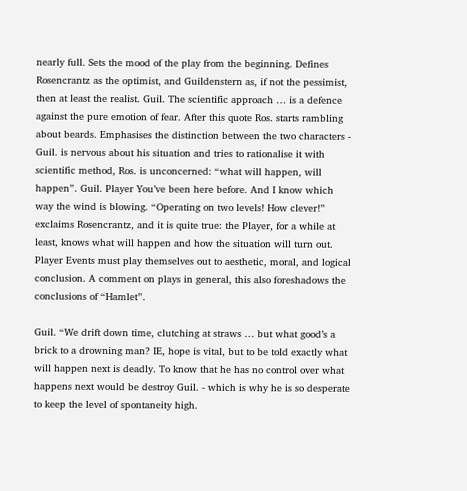nearly full. Sets the mood of the play from the beginning. Defines Rosencrantz as the optimist, and Guildenstern as, if not the pessimist, then at least the realist. Guil. The scientific approach … is a defence against the pure emotion of fear. After this quote Ros. starts rambling about beards. Emphasises the distinction between the two characters - Guil. is nervous about his situation and tries to rationalise it with scientific method, Ros. is unconcerned: “what will happen, will happen”. Guil. Player You’ve been here before. And I know which way the wind is blowing. “Operating on two levels! How clever!” exclaims Rosencrantz, and it is quite true: the Player, for a while at least, knows what will happen and how the situation will turn out. Player Events must play themselves out to aesthetic, moral, and logical conclusion. A comment on plays in general, this also foreshadows the conclusions of “Hamlet”.

Guil. “We drift down time, clutching at straws … but what good’s a brick to a drowning man? IE, hope is vital, but to be told exactly what will happen next is deadly. To know that he has no control over what happens next would be destroy Guil. - which is why he is so desperate to keep the level of spontaneity high.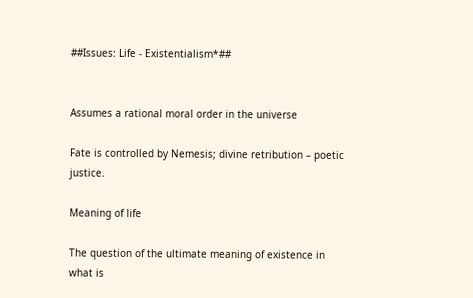##Issues: Life - Existentialism*##


Assumes a rational moral order in the universe

Fate is controlled by Nemesis; divine retribution – poetic justice.

Meaning of life

The question of the ultimate meaning of existence in what is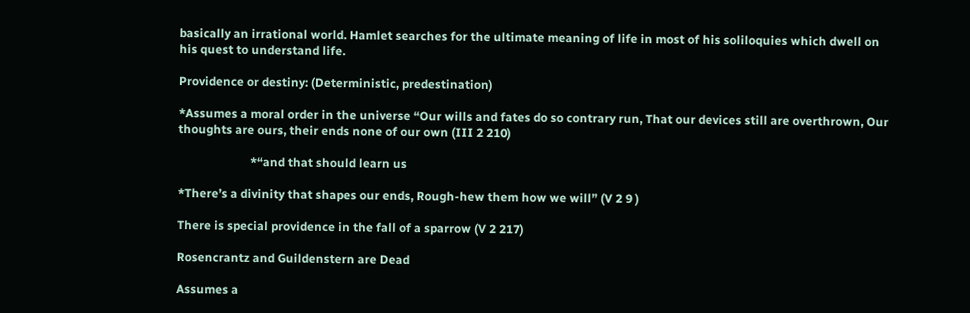basically an irrational world. Hamlet searches for the ultimate meaning of life in most of his soliloquies which dwell on his quest to understand life.

Providence or destiny: (Deterministic, predestination)

*Assumes a moral order in the universe “Our wills and fates do so contrary run, That our devices still are overthrown, Our thoughts are ours, their ends none of our own (III 2 210)

                        *“and that should learn us

*There’s a divinity that shapes our ends, Rough-hew them how we will” (V 2 9 )

There is special providence in the fall of a sparrow (V 2 217)

Rosencrantz and Guildenstern are Dead

Assumes a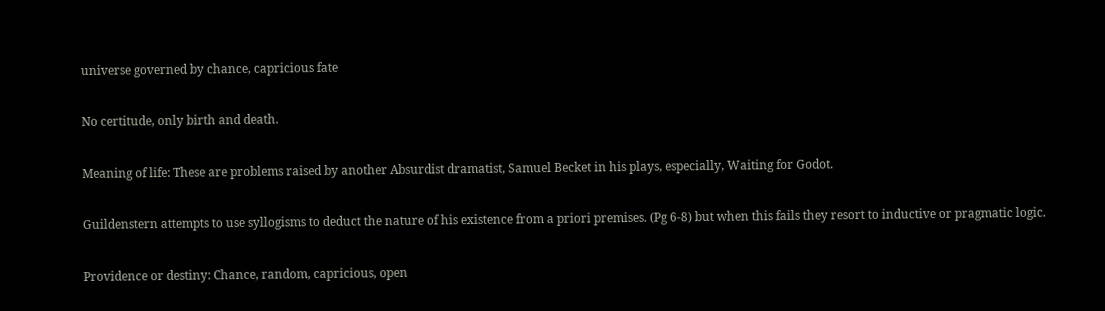universe governed by chance, capricious fate

No certitude, only birth and death.

Meaning of life: These are problems raised by another Absurdist dramatist, Samuel Becket in his plays, especially, Waiting for Godot.

Guildenstern attempts to use syllogisms to deduct the nature of his existence from a priori premises. (Pg 6-8) but when this fails they resort to inductive or pragmatic logic.

Providence or destiny: Chance, random, capricious, open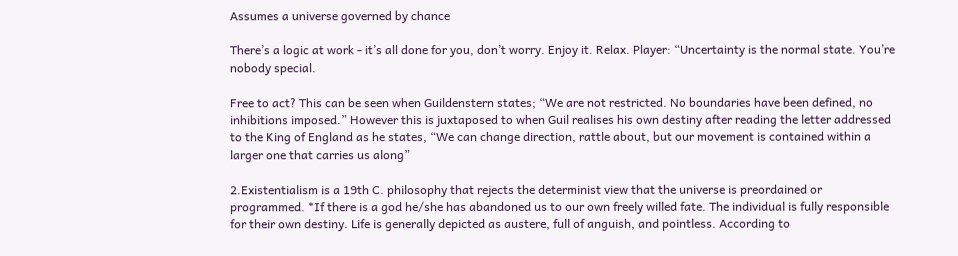Assumes a universe governed by chance

There’s a logic at work - it’s all done for you, don’t worry. Enjoy it. Relax. Player: “Uncertainty is the normal state. You’re nobody special.

Free to act? This can be seen when Guildenstern states; “We are not restricted. No boundaries have been defined, no inhibitions imposed.” However this is juxtaposed to when Guil realises his own destiny after reading the letter addressed to the King of England as he states, “We can change direction, rattle about, but our movement is contained within a larger one that carries us along”

2.Existentialism is a 19th C. philosophy that rejects the determinist view that the universe is preordained or programmed. *If there is a god he/she has abandoned us to our own freely willed fate. The individual is fully responsible for their own destiny. Life is generally depicted as austere, full of anguish, and pointless. According to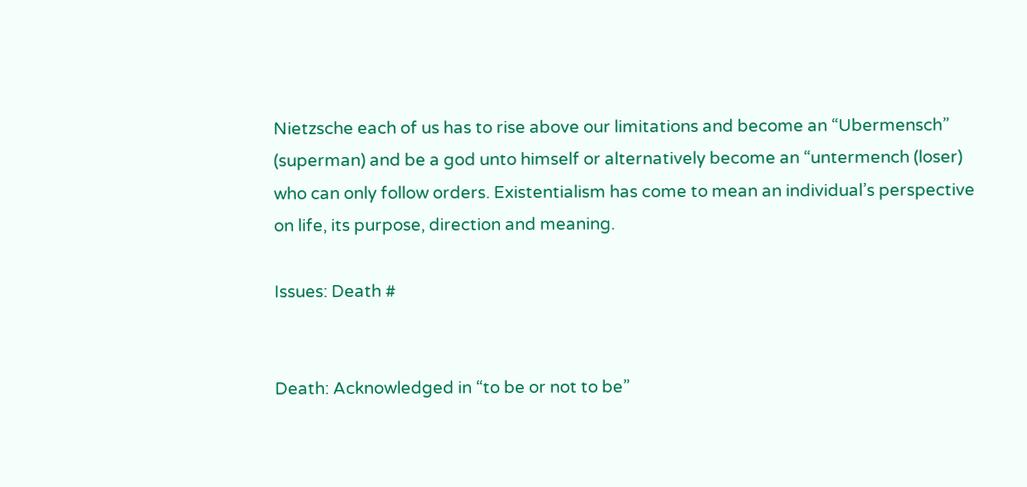Nietzsche each of us has to rise above our limitations and become an “Ubermensch” (superman) and be a god unto himself or alternatively become an “untermench (loser) who can only follow orders. Existentialism has come to mean an individual’s perspective on life, its purpose, direction and meaning.

Issues: Death #


Death: Acknowledged in “to be or not to be”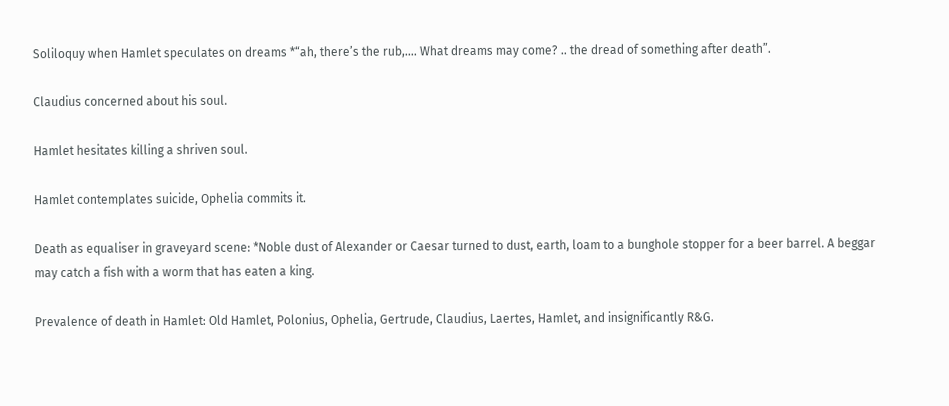Soliloquy when Hamlet speculates on dreams *“ah, there’s the rub,…. What dreams may come? .. the dread of something after death”.

Claudius concerned about his soul.

Hamlet hesitates killing a shriven soul.

Hamlet contemplates suicide, Ophelia commits it.

Death as equaliser in graveyard scene: *Noble dust of Alexander or Caesar turned to dust, earth, loam to a bunghole stopper for a beer barrel. A beggar may catch a fish with a worm that has eaten a king.

Prevalence of death in Hamlet: Old Hamlet, Polonius, Ophelia, Gertrude, Claudius, Laertes, Hamlet, and insignificantly R&G.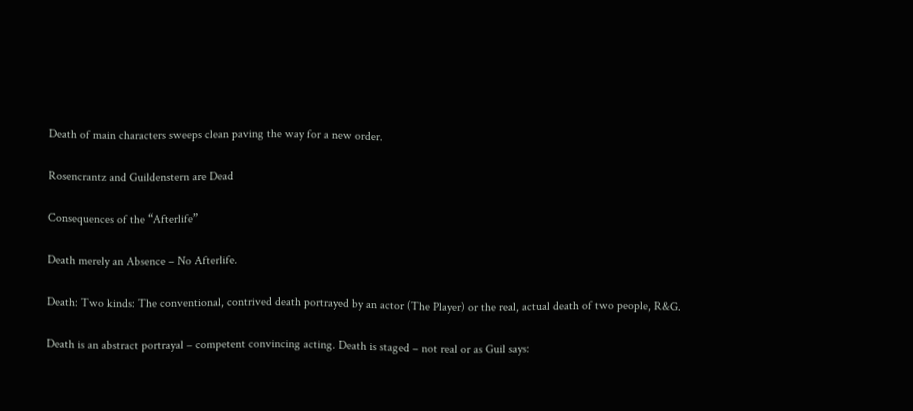Death of main characters sweeps clean paving the way for a new order.

Rosencrantz and Guildenstern are Dead

Consequences of the “Afterlife”

Death merely an Absence – No Afterlife.

Death: Two kinds: The conventional, contrived death portrayed by an actor (The Player) or the real, actual death of two people, R&G.

Death is an abstract portrayal – competent convincing acting. Death is staged – not real or as Guil says: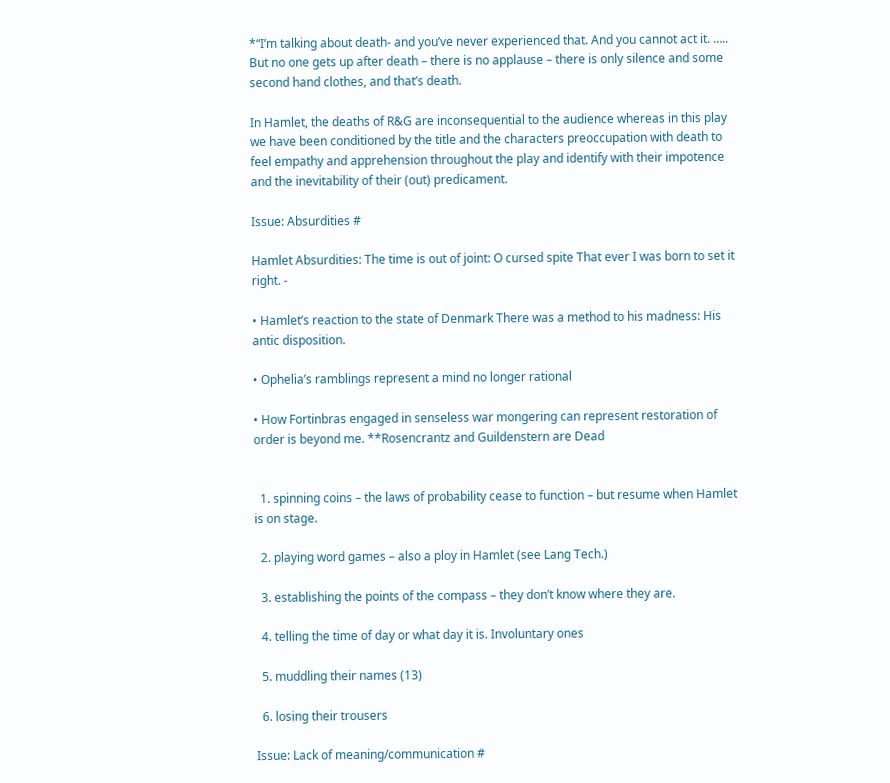*“I’m talking about death- and you’ve never experienced that. And you cannot act it. ….. But no one gets up after death – there is no applause – there is only silence and some second hand clothes, and that’s death.

In Hamlet, the deaths of R&G are inconsequential to the audience whereas in this play we have been conditioned by the title and the characters preoccupation with death to feel empathy and apprehension throughout the play and identify with their impotence and the inevitability of their (out) predicament.

Issue: Absurdities #

Hamlet Absurdities: The time is out of joint: O cursed spite That ever I was born to set it right. -

• Hamlet’s reaction to the state of Denmark There was a method to his madness: His antic disposition.

• Ophelia’s ramblings represent a mind no longer rational

• How Fortinbras engaged in senseless war mongering can represent restoration of order is beyond me. **Rosencrantz and Guildenstern are Dead


  1. spinning coins – the laws of probability cease to function – but resume when Hamlet is on stage.

  2. playing word games – also a ploy in Hamlet (see Lang Tech.)

  3. establishing the points of the compass – they don’t know where they are.

  4. telling the time of day or what day it is. Involuntary ones

  5. muddling their names (13)

  6. losing their trousers

Issue: Lack of meaning/communication #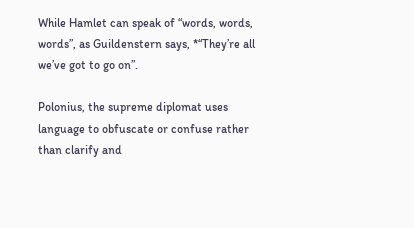While Hamlet can speak of “words, words, words”, as Guildenstern says, *“They’re all we’ve got to go on”.

Polonius, the supreme diplomat uses language to obfuscate or confuse rather than clarify and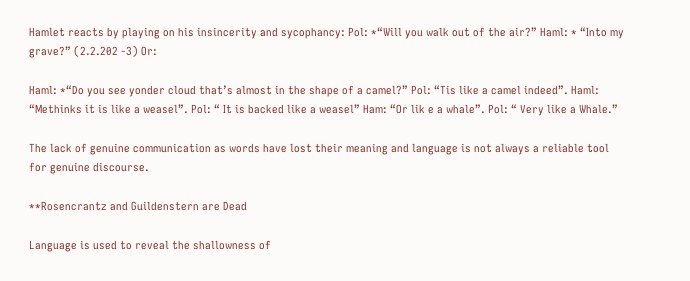Hamlet reacts by playing on his insincerity and sycophancy: Pol: *“Will you walk out of the air?” Haml: * “Into my grave?” (2.2.202 -3) Or:

Haml: *“Do you see yonder cloud that’s almost in the shape of a camel?” Pol: “Tis like a camel indeed”. Haml: “Methinks it is like a weasel”. Pol: “ It is backed like a weasel” Ham: “Or lik e a whale”. Pol: “ Very like a Whale.”

The lack of genuine communication as words have lost their meaning and language is not always a reliable tool for genuine discourse.

**Rosencrantz and Guildenstern are Dead

Language is used to reveal the shallowness of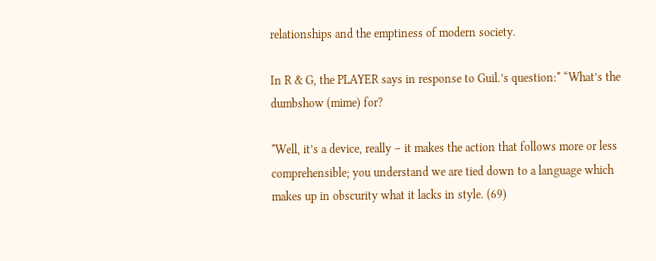relationships and the emptiness of modern society.

In R & G, the PLAYER says in response to Guil.’s question:* “What’s the dumbshow (mime) for?

*Well, it’s a device, really – it makes the action that follows more or less comprehensible; you understand we are tied down to a language which makes up in obscurity what it lacks in style. (69)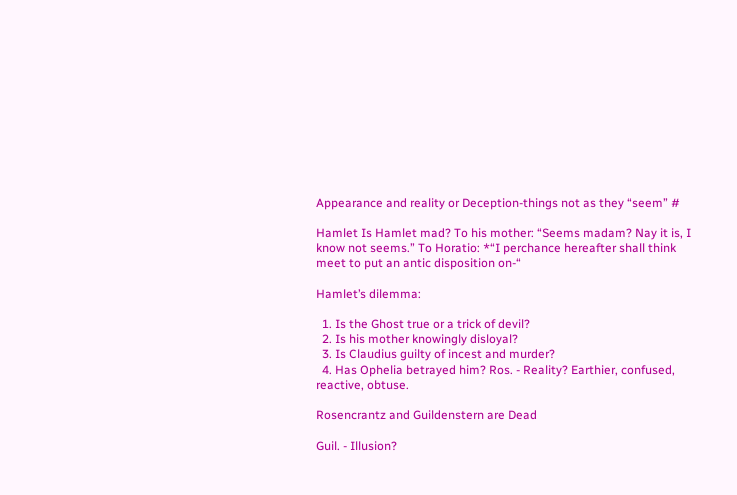Appearance and reality or Deception-things not as they “seem” #

Hamlet Is Hamlet mad? To his mother: “Seems madam? Nay it is, I know not seems.” To Horatio: *“I perchance hereafter shall think meet to put an antic disposition on-“

Hamlet’s dilemma:

  1. Is the Ghost true or a trick of devil?
  2. Is his mother knowingly disloyal?
  3. Is Claudius guilty of incest and murder?
  4. Has Ophelia betrayed him? Ros. - Reality? Earthier, confused, reactive, obtuse.

Rosencrantz and Guildenstern are Dead

Guil. - Illusion?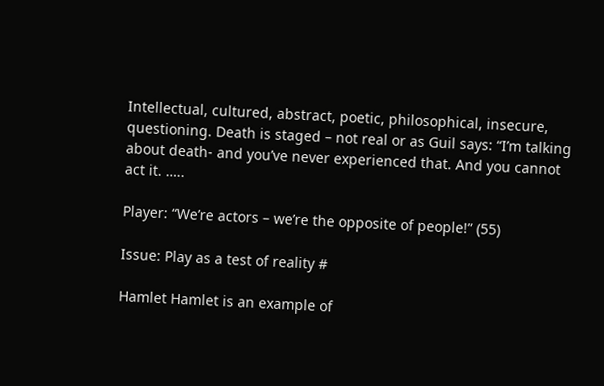Intellectual, cultured, abstract, poetic, philosophical, insecure, questioning. Death is staged – not real or as Guil says: “I’m talking about death- and you’ve never experienced that. And you cannot act it. …..

Player: “We’re actors – we’re the opposite of people!” (55)

Issue: Play as a test of reality #

Hamlet Hamlet is an example of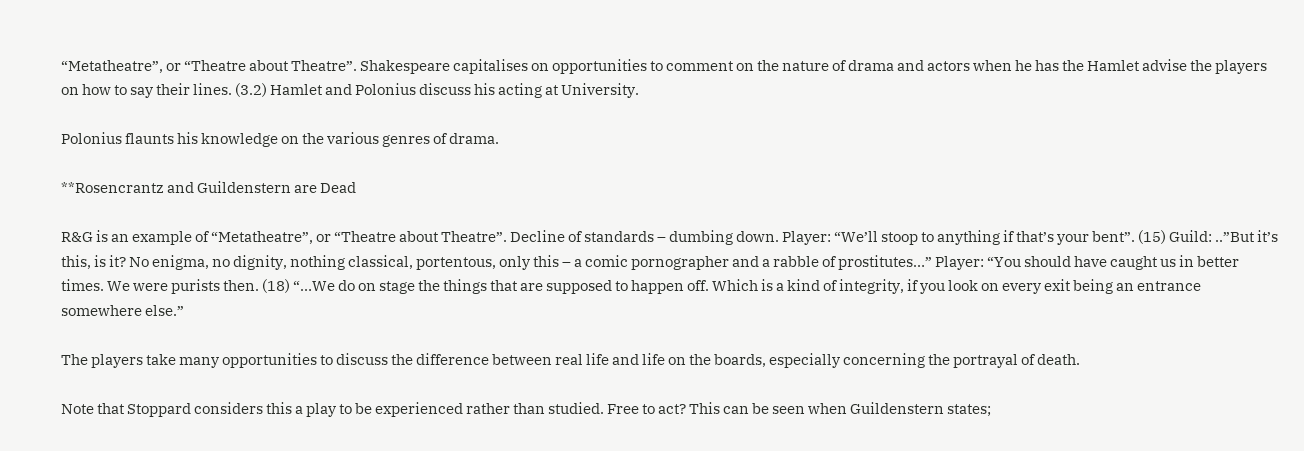“Metatheatre”, or “Theatre about Theatre”. Shakespeare capitalises on opportunities to comment on the nature of drama and actors when he has the Hamlet advise the players on how to say their lines. (3.2) Hamlet and Polonius discuss his acting at University.

Polonius flaunts his knowledge on the various genres of drama.

**Rosencrantz and Guildenstern are Dead

R&G is an example of “Metatheatre”, or “Theatre about Theatre”. Decline of standards – dumbing down. Player: “We’ll stoop to anything if that’s your bent”. (15) Guild: ..”But it’s this, is it? No enigma, no dignity, nothing classical, portentous, only this – a comic pornographer and a rabble of prostitutes…” Player: “You should have caught us in better times. We were purists then. (18) “…We do on stage the things that are supposed to happen off. Which is a kind of integrity, if you look on every exit being an entrance somewhere else.”

The players take many opportunities to discuss the difference between real life and life on the boards, especially concerning the portrayal of death.

Note that Stoppard considers this a play to be experienced rather than studied. Free to act? This can be seen when Guildenstern states;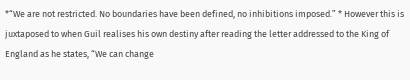*“We are not restricted. No boundaries have been defined, no inhibitions imposed.” * However this is juxtaposed to when Guil realises his own destiny after reading the letter addressed to the King of England as he states, “We can change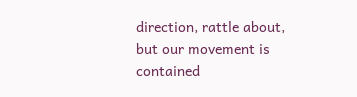direction, rattle about, but our movement is contained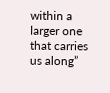within a larger one that carries us along”